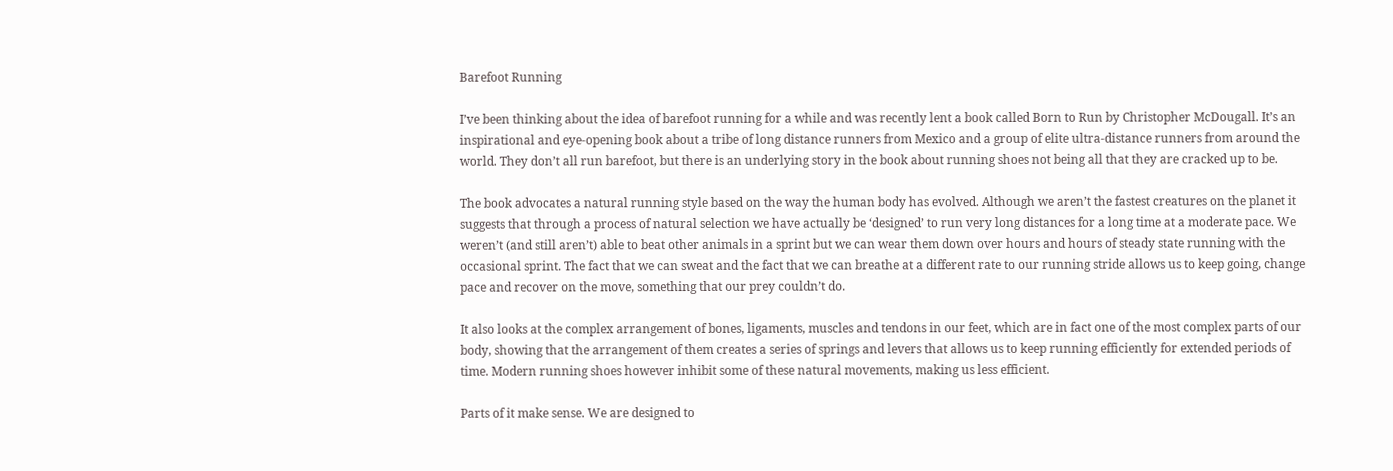Barefoot Running

I’ve been thinking about the idea of barefoot running for a while and was recently lent a book called Born to Run by Christopher McDougall. It’s an inspirational and eye-opening book about a tribe of long distance runners from Mexico and a group of elite ultra-distance runners from around the world. They don’t all run barefoot, but there is an underlying story in the book about running shoes not being all that they are cracked up to be.

The book advocates a natural running style based on the way the human body has evolved. Although we aren’t the fastest creatures on the planet it suggests that through a process of natural selection we have actually be ‘designed’ to run very long distances for a long time at a moderate pace. We weren’t (and still aren’t) able to beat other animals in a sprint but we can wear them down over hours and hours of steady state running with the occasional sprint. The fact that we can sweat and the fact that we can breathe at a different rate to our running stride allows us to keep going, change pace and recover on the move, something that our prey couldn’t do.

It also looks at the complex arrangement of bones, ligaments, muscles and tendons in our feet, which are in fact one of the most complex parts of our body, showing that the arrangement of them creates a series of springs and levers that allows us to keep running efficiently for extended periods of time. Modern running shoes however inhibit some of these natural movements, making us less efficient.

Parts of it make sense. We are designed to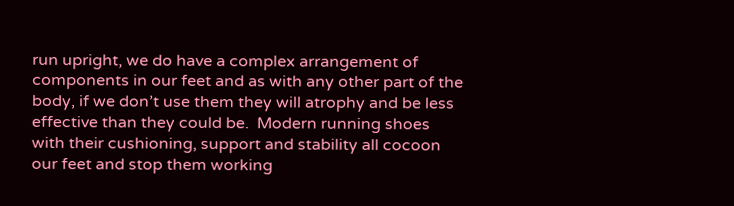run upright, we do have a complex arrangement of components in our feet and as with any other part of the body, if we don’t use them they will atrophy and be less effective than they could be.  Modern running shoes with their cushioning, support and stability all cocoon our feet and stop them working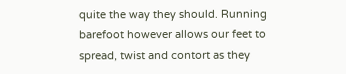quite the way they should. Running barefoot however allows our feet to spread, twist and contort as they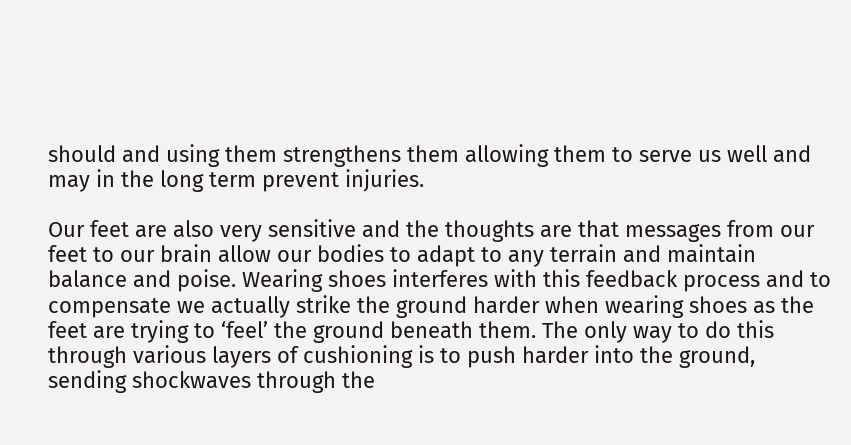should and using them strengthens them allowing them to serve us well and may in the long term prevent injuries.

Our feet are also very sensitive and the thoughts are that messages from our feet to our brain allow our bodies to adapt to any terrain and maintain balance and poise. Wearing shoes interferes with this feedback process and to compensate we actually strike the ground harder when wearing shoes as the feet are trying to ‘feel’ the ground beneath them. The only way to do this through various layers of cushioning is to push harder into the ground, sending shockwaves through the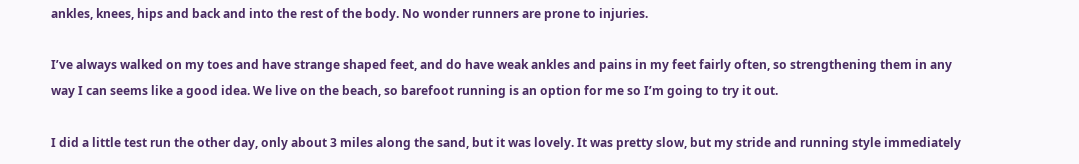ankles, knees, hips and back and into the rest of the body. No wonder runners are prone to injuries.

I’ve always walked on my toes and have strange shaped feet, and do have weak ankles and pains in my feet fairly often, so strengthening them in any way I can seems like a good idea. We live on the beach, so barefoot running is an option for me so I’m going to try it out.

I did a little test run the other day, only about 3 miles along the sand, but it was lovely. It was pretty slow, but my stride and running style immediately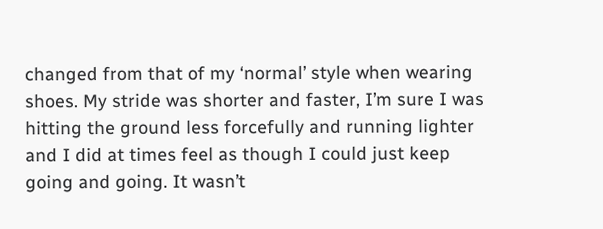changed from that of my ‘normal’ style when wearing shoes. My stride was shorter and faster, I’m sure I was hitting the ground less forcefully and running lighter and I did at times feel as though I could just keep going and going. It wasn’t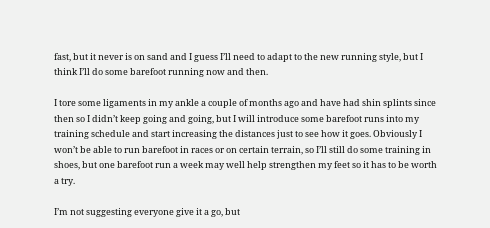fast, but it never is on sand and I guess I’ll need to adapt to the new running style, but I think I’ll do some barefoot running now and then.

I tore some ligaments in my ankle a couple of months ago and have had shin splints since then so I didn’t keep going and going, but I will introduce some barefoot runs into my training schedule and start increasing the distances just to see how it goes. Obviously I won’t be able to run barefoot in races or on certain terrain, so I’ll still do some training in shoes, but one barefoot run a week may well help strengthen my feet so it has to be worth a try.

I’m not suggesting everyone give it a go, but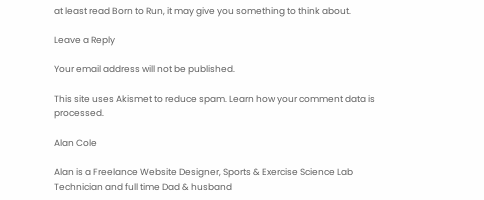at least read Born to Run, it may give you something to think about.

Leave a Reply

Your email address will not be published.

This site uses Akismet to reduce spam. Learn how your comment data is processed.

Alan Cole

Alan is a Freelance Website Designer, Sports & Exercise Science Lab Technician and full time Dad & husband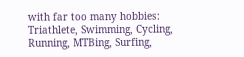with far too many hobbies: Triathlete, Swimming, Cycling, Running, MTBing, Surfing,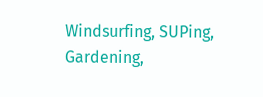Windsurfing, SUPing, Gardening,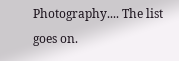Photography.... The list goes on.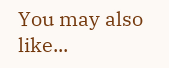You may also like...